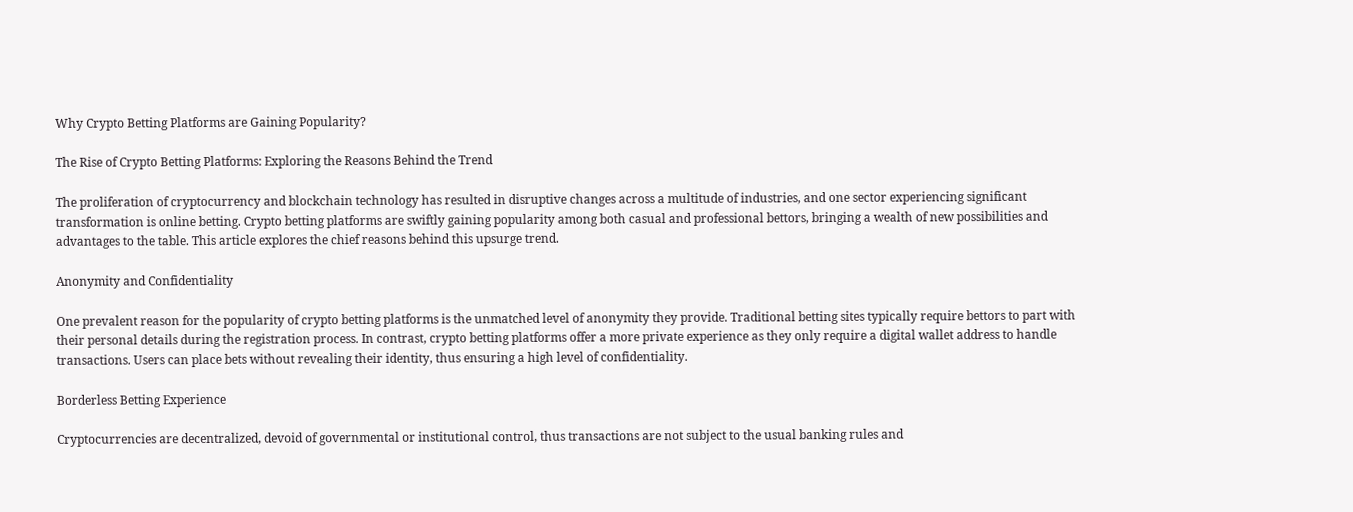Why Crypto Betting Platforms are Gaining Popularity?

The Rise of Crypto Betting Platforms: Exploring the Reasons Behind the Trend

The proliferation of cryptocurrency and blockchain technology has resulted in disruptive changes across a multitude of industries, and one sector experiencing significant transformation is online betting. Crypto betting platforms are swiftly gaining popularity among both casual and professional bettors, bringing a wealth of new possibilities and advantages to the table. This article explores the chief reasons behind this upsurge trend.

Anonymity and Confidentiality

One prevalent reason for the popularity of crypto betting platforms is the unmatched level of anonymity they provide. Traditional betting sites typically require bettors to part with their personal details during the registration process. In contrast, crypto betting platforms offer a more private experience as they only require a digital wallet address to handle transactions. Users can place bets without revealing their identity, thus ensuring a high level of confidentiality.

Borderless Betting Experience

Cryptocurrencies are decentralized, devoid of governmental or institutional control, thus transactions are not subject to the usual banking rules and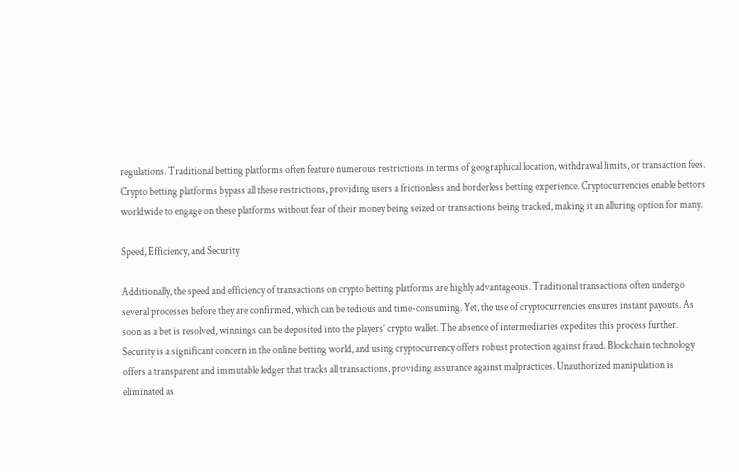regulations. Traditional betting platforms often feature numerous restrictions in terms of geographical location, withdrawal limits, or transaction fees. Crypto betting platforms bypass all these restrictions, providing users a frictionless and borderless betting experience. Cryptocurrencies enable bettors worldwide to engage on these platforms without fear of their money being seized or transactions being tracked, making it an alluring option for many.

Speed, Efficiency, and Security

Additionally, the speed and efficiency of transactions on crypto betting platforms are highly advantageous. Traditional transactions often undergo several processes before they are confirmed, which can be tedious and time-consuming. Yet, the use of cryptocurrencies ensures instant payouts. As soon as a bet is resolved, winnings can be deposited into the players’ crypto wallet. The absence of intermediaries expedites this process further. Security is a significant concern in the online betting world, and using cryptocurrency offers robust protection against fraud. Blockchain technology offers a transparent and immutable ledger that tracks all transactions, providing assurance against malpractices. Unauthorized manipulation is eliminated as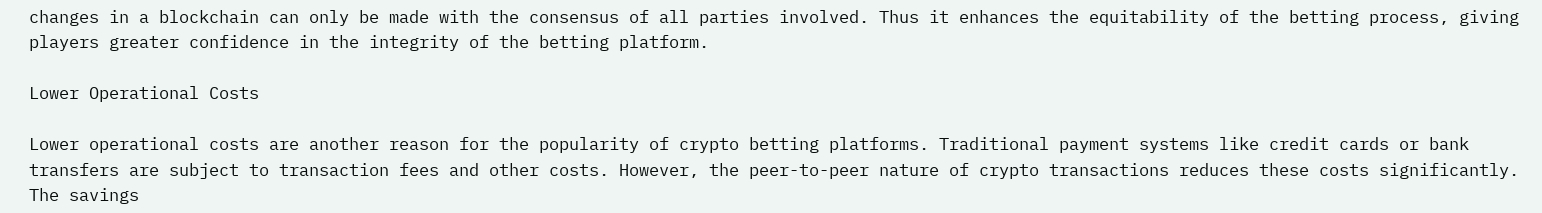changes in a blockchain can only be made with the consensus of all parties involved. Thus it enhances the equitability of the betting process, giving players greater confidence in the integrity of the betting platform.

Lower Operational Costs

Lower operational costs are another reason for the popularity of crypto betting platforms. Traditional payment systems like credit cards or bank transfers are subject to transaction fees and other costs. However, the peer-to-peer nature of crypto transactions reduces these costs significantly. The savings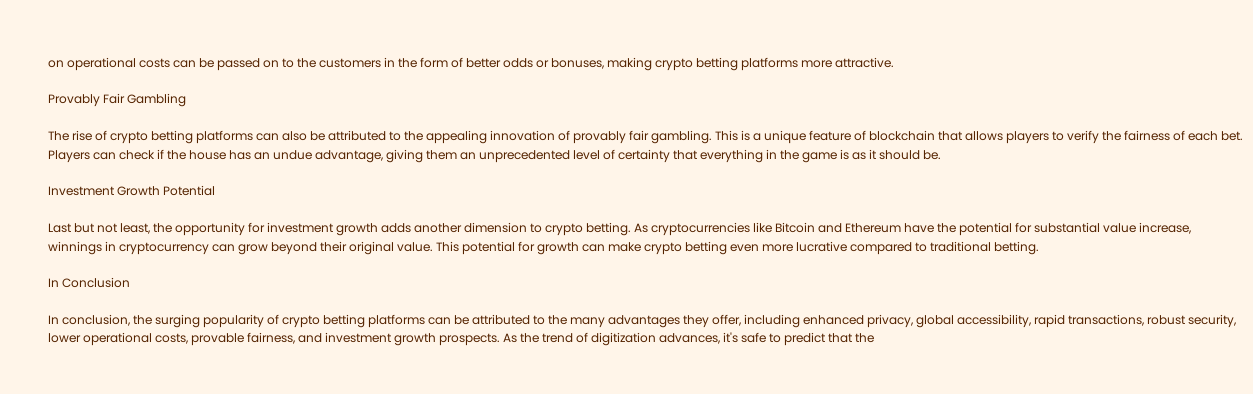on operational costs can be passed on to the customers in the form of better odds or bonuses, making crypto betting platforms more attractive.

Provably Fair Gambling

The rise of crypto betting platforms can also be attributed to the appealing innovation of provably fair gambling. This is a unique feature of blockchain that allows players to verify the fairness of each bet. Players can check if the house has an undue advantage, giving them an unprecedented level of certainty that everything in the game is as it should be.

Investment Growth Potential

Last but not least, the opportunity for investment growth adds another dimension to crypto betting. As cryptocurrencies like Bitcoin and Ethereum have the potential for substantial value increase, winnings in cryptocurrency can grow beyond their original value. This potential for growth can make crypto betting even more lucrative compared to traditional betting.

In Conclusion

In conclusion, the surging popularity of crypto betting platforms can be attributed to the many advantages they offer, including enhanced privacy, global accessibility, rapid transactions, robust security, lower operational costs, provable fairness, and investment growth prospects. As the trend of digitization advances, it's safe to predict that the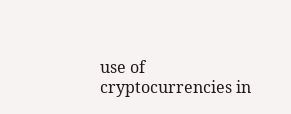use of cryptocurrencies in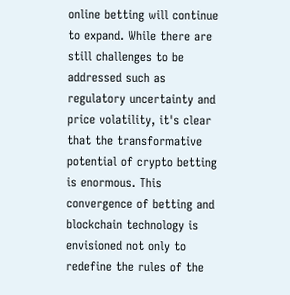online betting will continue to expand. While there are still challenges to be addressed such as regulatory uncertainty and price volatility, it's clear that the transformative potential of crypto betting is enormous. This convergence of betting and blockchain technology is envisioned not only to redefine the rules of the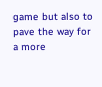game but also to pave the way for a more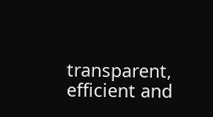transparent, efficient and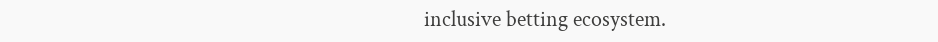inclusive betting ecosystem.